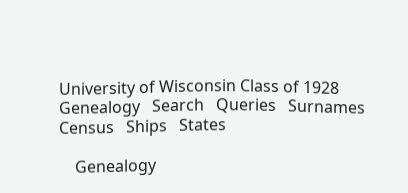University of Wisconsin Class of 1928
Genealogy   Search   Queries   Surnames   Census   Ships   States

    Genealogy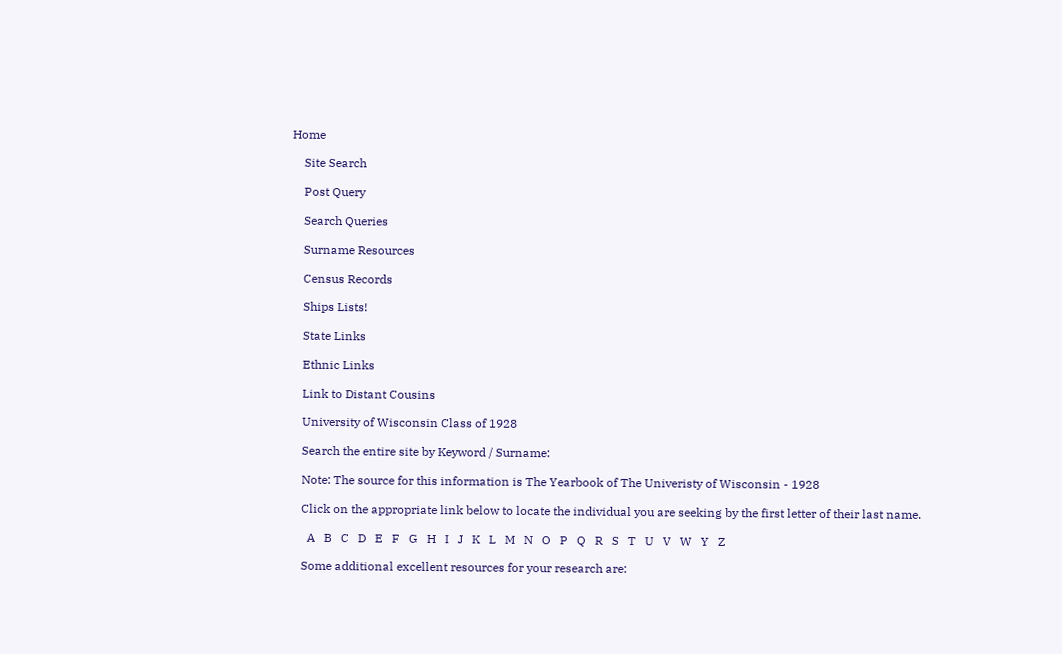Home

    Site Search

    Post Query

    Search Queries

    Surname Resources

    Census Records

    Ships Lists!

    State Links

    Ethnic Links

    Link to Distant Cousins

    University of Wisconsin Class of 1928

    Search the entire site by Keyword / Surname:

    Note: The source for this information is The Yearbook of The Univeristy of Wisconsin - 1928

    Click on the appropriate link below to locate the individual you are seeking by the first letter of their last name.

      A   B   C   D   E   F   G   H   I   J   K   L   M   N   O   P   Q   R   S   T   U   V   W   Y   Z

    Some additional excellent resources for your research are: